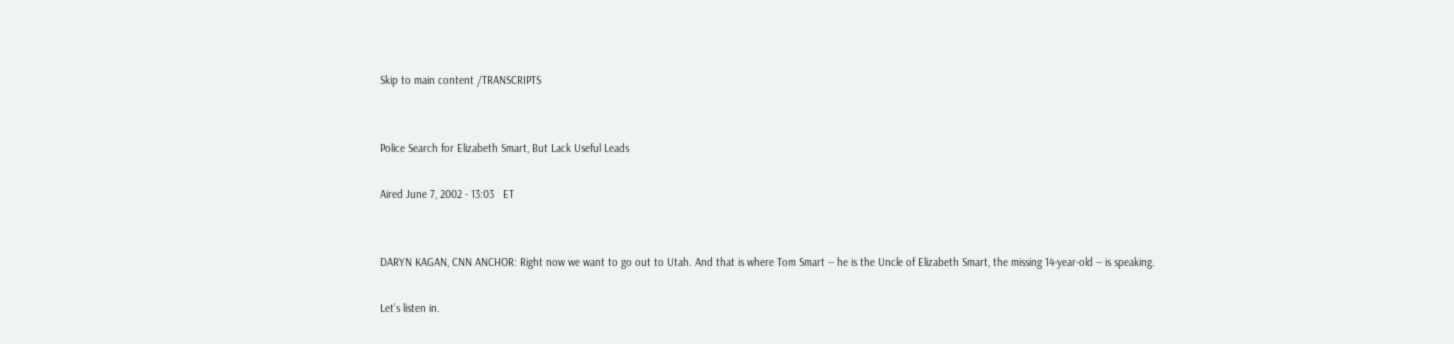Skip to main content /TRANSCRIPTS


Police Search for Elizabeth Smart, But Lack Useful Leads

Aired June 7, 2002 - 13:03   ET


DARYN KAGAN, CNN ANCHOR: Right now we want to go out to Utah. And that is where Tom Smart -- he is the Uncle of Elizabeth Smart, the missing 14-year-old -- is speaking.

Let's listen in.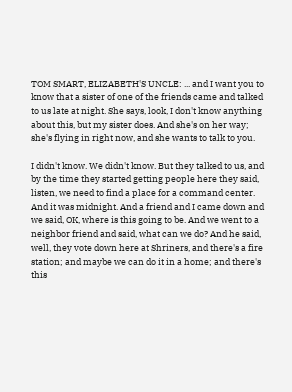TOM SMART, ELIZABETH'S UNCLE: ... and I want you to know that a sister of one of the friends came and talked to us late at night. She says, look, I don't know anything about this, but my sister does. And she's on her way; she's flying in right now, and she wants to talk to you.

I didn't know. We didn't know. But they talked to us, and by the time they started getting people here they said, listen, we need to find a place for a command center. And it was midnight. And a friend and I came down and we said, OK, where is this going to be. And we went to a neighbor friend and said, what can we do? And he said, well, they vote down here at Shriners, and there's a fire station; and maybe we can do it in a home; and there's this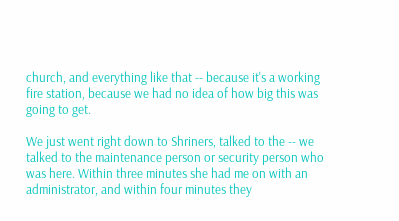church, and everything like that -- because it's a working fire station, because we had no idea of how big this was going to get.

We just went right down to Shriners, talked to the -- we talked to the maintenance person or security person who was here. Within three minutes she had me on with an administrator, and within four minutes they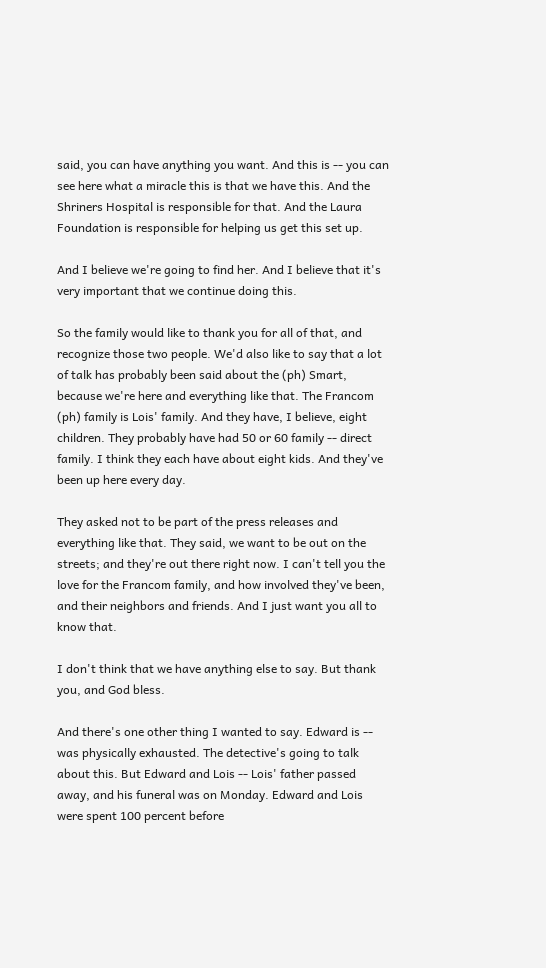said, you can have anything you want. And this is -- you can see here what a miracle this is that we have this. And the Shriners Hospital is responsible for that. And the Laura Foundation is responsible for helping us get this set up.

And I believe we're going to find her. And I believe that it's very important that we continue doing this.

So the family would like to thank you for all of that, and recognize those two people. We'd also like to say that a lot of talk has probably been said about the (ph) Smart, because we're here and everything like that. The Francom (ph) family is Lois' family. And they have, I believe, eight children. They probably have had 50 or 60 family -- direct family. I think they each have about eight kids. And they've been up here every day.

They asked not to be part of the press releases and everything like that. They said, we want to be out on the streets; and they're out there right now. I can't tell you the love for the Francom family, and how involved they've been, and their neighbors and friends. And I just want you all to know that.

I don't think that we have anything else to say. But thank you, and God bless.

And there's one other thing I wanted to say. Edward is -- was physically exhausted. The detective's going to talk about this. But Edward and Lois -- Lois' father passed away, and his funeral was on Monday. Edward and Lois were spent 100 percent before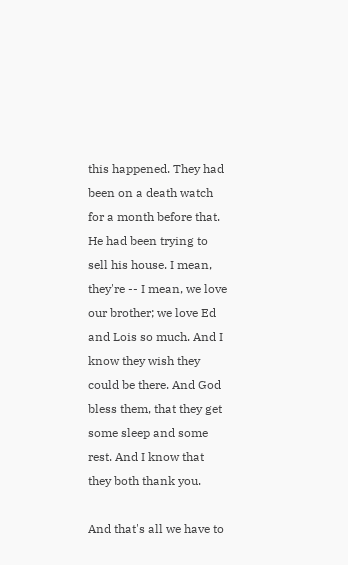this happened. They had been on a death watch for a month before that. He had been trying to sell his house. I mean, they're -- I mean, we love our brother; we love Ed and Lois so much. And I know they wish they could be there. And God bless them, that they get some sleep and some rest. And I know that they both thank you.

And that's all we have to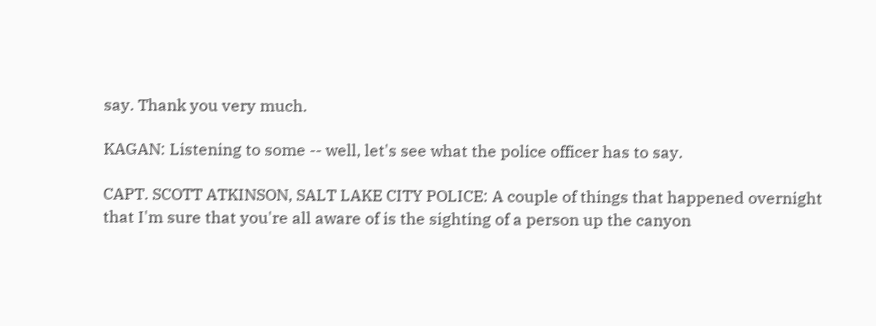say. Thank you very much.

KAGAN: Listening to some -- well, let's see what the police officer has to say.

CAPT. SCOTT ATKINSON, SALT LAKE CITY POLICE: A couple of things that happened overnight that I'm sure that you're all aware of is the sighting of a person up the canyon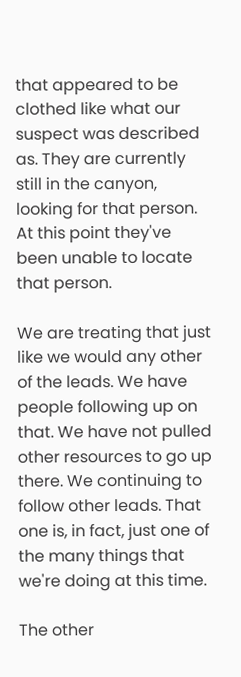that appeared to be clothed like what our suspect was described as. They are currently still in the canyon, looking for that person. At this point they've been unable to locate that person.

We are treating that just like we would any other of the leads. We have people following up on that. We have not pulled other resources to go up there. We continuing to follow other leads. That one is, in fact, just one of the many things that we're doing at this time.

The other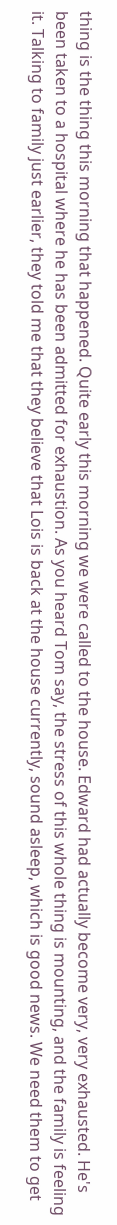thing is the thing this morning that happened. Quite early this morning we were called to the house. Edward had actually become very, very exhausted. He's been taken to a hospital where he has been admitted for exhaustion. As you heard Tom say, the stress of this whole thing is mounting, and the family is feeling it. Talking to family just earlier, they told me that they believe that Lois is back at the house currently, sound asleep, which is good news. We need them to get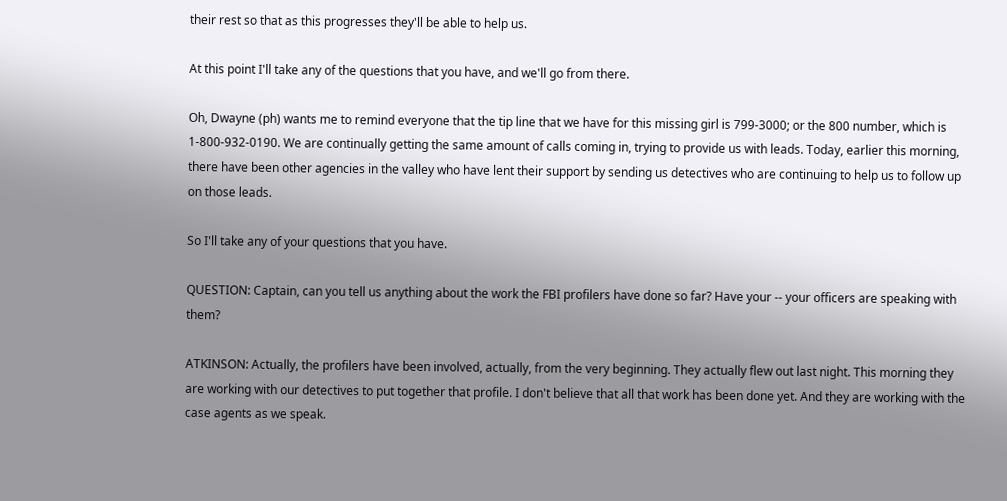their rest so that as this progresses they'll be able to help us.

At this point I'll take any of the questions that you have, and we'll go from there.

Oh, Dwayne (ph) wants me to remind everyone that the tip line that we have for this missing girl is 799-3000; or the 800 number, which is 1-800-932-0190. We are continually getting the same amount of calls coming in, trying to provide us with leads. Today, earlier this morning, there have been other agencies in the valley who have lent their support by sending us detectives who are continuing to help us to follow up on those leads.

So I'll take any of your questions that you have.

QUESTION: Captain, can you tell us anything about the work the FBI profilers have done so far? Have your -- your officers are speaking with them?

ATKINSON: Actually, the profilers have been involved, actually, from the very beginning. They actually flew out last night. This morning they are working with our detectives to put together that profile. I don't believe that all that work has been done yet. And they are working with the case agents as we speak.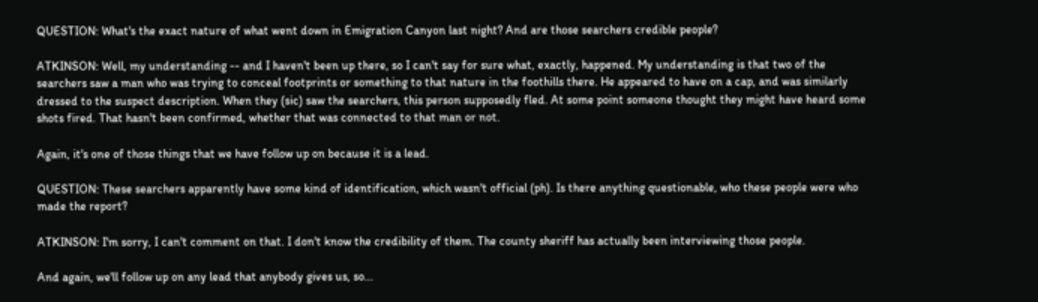QUESTION: What's the exact nature of what went down in Emigration Canyon last night? And are those searchers credible people?

ATKINSON: Well, my understanding -- and I haven't been up there, so I can't say for sure what, exactly, happened. My understanding is that two of the searchers saw a man who was trying to conceal footprints or something to that nature in the foothills there. He appeared to have on a cap, and was similarly dressed to the suspect description. When they (sic) saw the searchers, this person supposedly fled. At some point someone thought they might have heard some shots fired. That hasn't been confirmed, whether that was connected to that man or not.

Again, it's one of those things that we have follow up on because it is a lead.

QUESTION: These searchers apparently have some kind of identification, which wasn't official (ph). Is there anything questionable, who these people were who made the report?

ATKINSON: I'm sorry, I can't comment on that. I don't know the credibility of them. The county sheriff has actually been interviewing those people.

And again, we'll follow up on any lead that anybody gives us, so...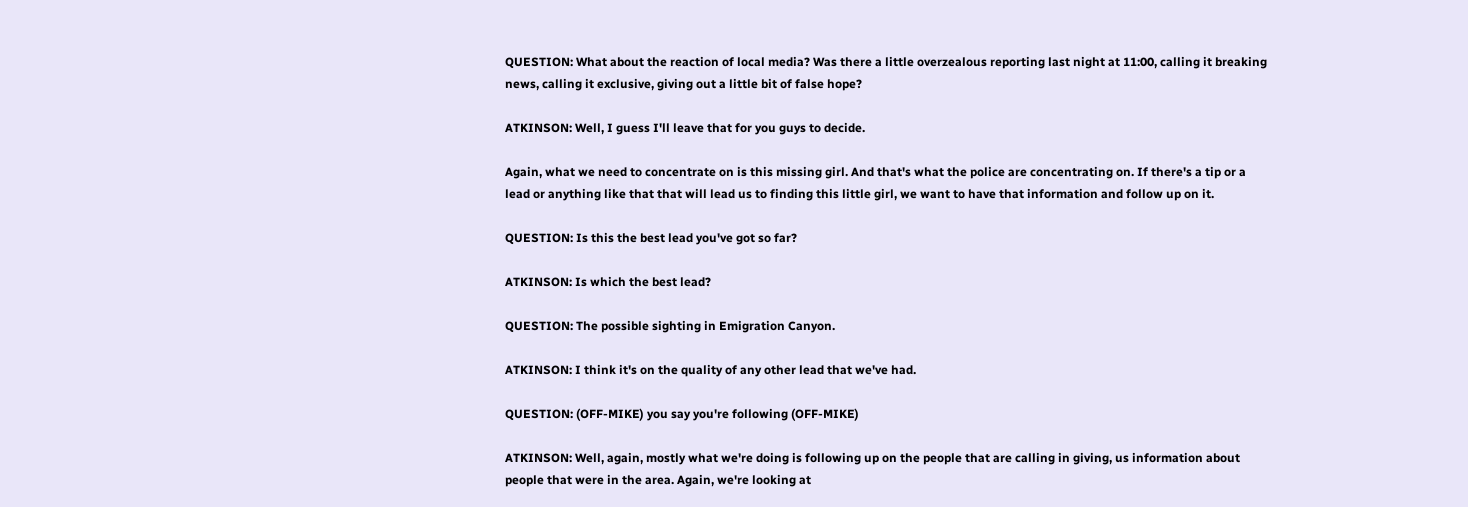QUESTION: What about the reaction of local media? Was there a little overzealous reporting last night at 11:00, calling it breaking news, calling it exclusive, giving out a little bit of false hope?

ATKINSON: Well, I guess I'll leave that for you guys to decide.

Again, what we need to concentrate on is this missing girl. And that's what the police are concentrating on. If there's a tip or a lead or anything like that that will lead us to finding this little girl, we want to have that information and follow up on it.

QUESTION: Is this the best lead you've got so far?

ATKINSON: Is which the best lead?

QUESTION: The possible sighting in Emigration Canyon.

ATKINSON: I think it's on the quality of any other lead that we've had.

QUESTION: (OFF-MIKE) you say you're following (OFF-MIKE)

ATKINSON: Well, again, mostly what we're doing is following up on the people that are calling in giving, us information about people that were in the area. Again, we're looking at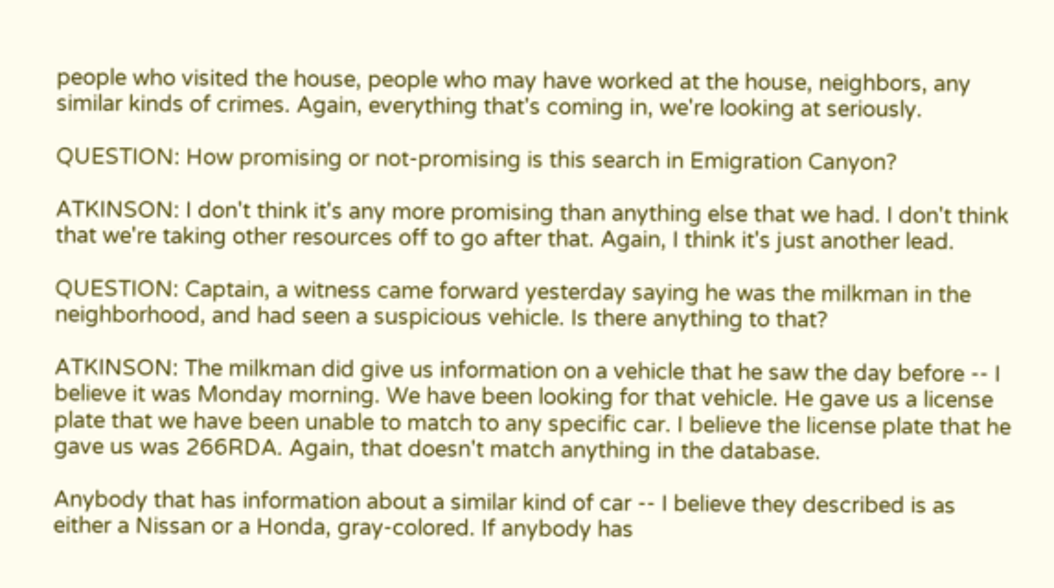people who visited the house, people who may have worked at the house, neighbors, any similar kinds of crimes. Again, everything that's coming in, we're looking at seriously.

QUESTION: How promising or not-promising is this search in Emigration Canyon?

ATKINSON: I don't think it's any more promising than anything else that we had. I don't think that we're taking other resources off to go after that. Again, I think it's just another lead.

QUESTION: Captain, a witness came forward yesterday saying he was the milkman in the neighborhood, and had seen a suspicious vehicle. Is there anything to that?

ATKINSON: The milkman did give us information on a vehicle that he saw the day before -- I believe it was Monday morning. We have been looking for that vehicle. He gave us a license plate that we have been unable to match to any specific car. I believe the license plate that he gave us was 266RDA. Again, that doesn't match anything in the database.

Anybody that has information about a similar kind of car -- I believe they described is as either a Nissan or a Honda, gray-colored. If anybody has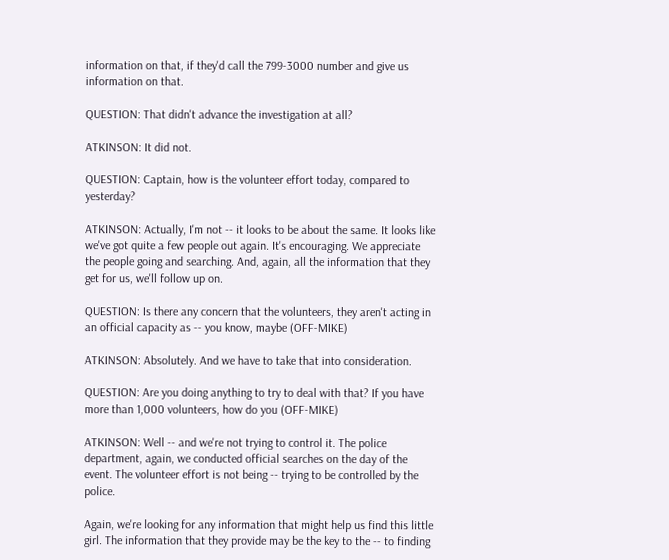information on that, if they'd call the 799-3000 number and give us information on that.

QUESTION: That didn't advance the investigation at all?

ATKINSON: It did not.

QUESTION: Captain, how is the volunteer effort today, compared to yesterday?

ATKINSON: Actually, I'm not -- it looks to be about the same. It looks like we've got quite a few people out again. It's encouraging. We appreciate the people going and searching. And, again, all the information that they get for us, we'll follow up on.

QUESTION: Is there any concern that the volunteers, they aren't acting in an official capacity as -- you know, maybe (OFF-MIKE)

ATKINSON: Absolutely. And we have to take that into consideration.

QUESTION: Are you doing anything to try to deal with that? If you have more than 1,000 volunteers, how do you (OFF-MIKE)

ATKINSON: Well -- and we're not trying to control it. The police department, again, we conducted official searches on the day of the event. The volunteer effort is not being -- trying to be controlled by the police.

Again, we're looking for any information that might help us find this little girl. The information that they provide may be the key to the -- to finding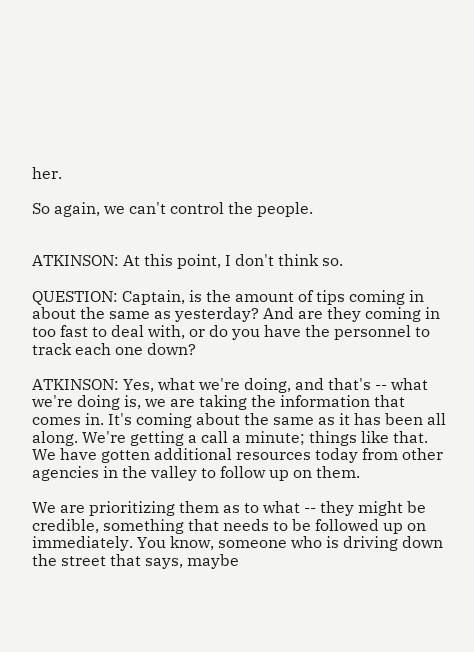her.

So again, we can't control the people.


ATKINSON: At this point, I don't think so.

QUESTION: Captain, is the amount of tips coming in about the same as yesterday? And are they coming in too fast to deal with, or do you have the personnel to track each one down?

ATKINSON: Yes, what we're doing, and that's -- what we're doing is, we are taking the information that comes in. It's coming about the same as it has been all along. We're getting a call a minute; things like that. We have gotten additional resources today from other agencies in the valley to follow up on them.

We are prioritizing them as to what -- they might be credible, something that needs to be followed up on immediately. You know, someone who is driving down the street that says, maybe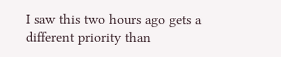I saw this two hours ago gets a different priority than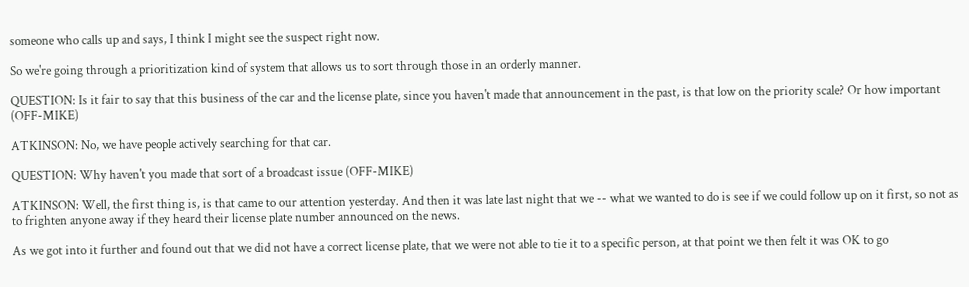someone who calls up and says, I think I might see the suspect right now.

So we're going through a prioritization kind of system that allows us to sort through those in an orderly manner.

QUESTION: Is it fair to say that this business of the car and the license plate, since you haven't made that announcement in the past, is that low on the priority scale? Or how important (OFF-MIKE)

ATKINSON: No, we have people actively searching for that car.

QUESTION: Why haven't you made that sort of a broadcast issue (OFF-MIKE)

ATKINSON: Well, the first thing is, is that came to our attention yesterday. And then it was late last night that we -- what we wanted to do is see if we could follow up on it first, so not as to frighten anyone away if they heard their license plate number announced on the news.

As we got into it further and found out that we did not have a correct license plate, that we were not able to tie it to a specific person, at that point we then felt it was OK to go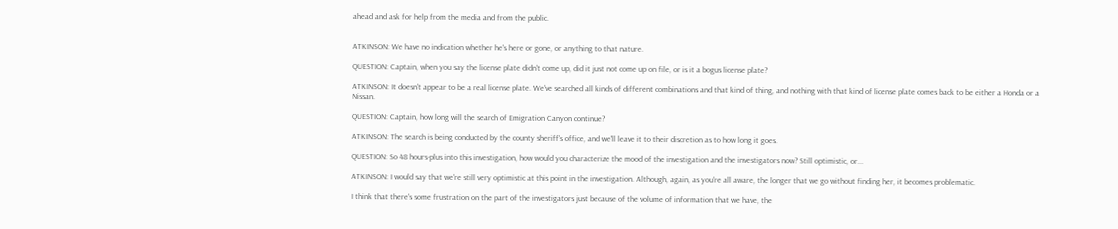ahead and ask for help from the media and from the public.


ATKINSON: We have no indication whether he's here or gone, or anything to that nature.

QUESTION: Captain, when you say the license plate didn't come up, did it just not come up on file, or is it a bogus license plate?

ATKINSON: It doesn't appear to be a real license plate. We've searched all kinds of different combinations and that kind of thing, and nothing with that kind of license plate comes back to be either a Honda or a Nissan.

QUESTION: Captain, how long will the search of Emigration Canyon continue?

ATKINSON: The search is being conducted by the county sheriff's office, and we'll leave it to their discretion as to how long it goes.

QUESTION: So 48 hours-plus into this investigation, how would you characterize the mood of the investigation and the investigators now? Still optimistic, or...

ATKINSON: I would say that we're still very optimistic at this point in the investigation. Although, again, as you're all aware, the longer that we go without finding her, it becomes problematic.

I think that there's some frustration on the part of the investigators just because of the volume of information that we have, the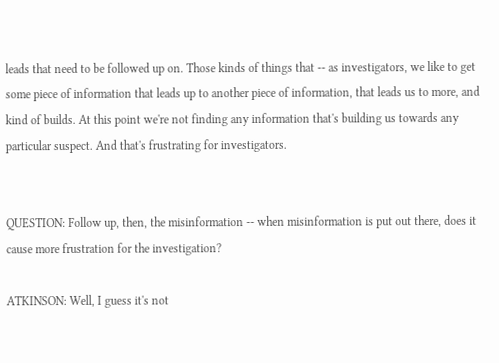leads that need to be followed up on. Those kinds of things that -- as investigators, we like to get some piece of information that leads up to another piece of information, that leads us to more, and kind of builds. At this point we're not finding any information that's building us towards any particular suspect. And that's frustrating for investigators.


QUESTION: Follow up, then, the misinformation -- when misinformation is put out there, does it cause more frustration for the investigation?

ATKINSON: Well, I guess it's not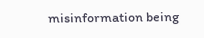misinformation being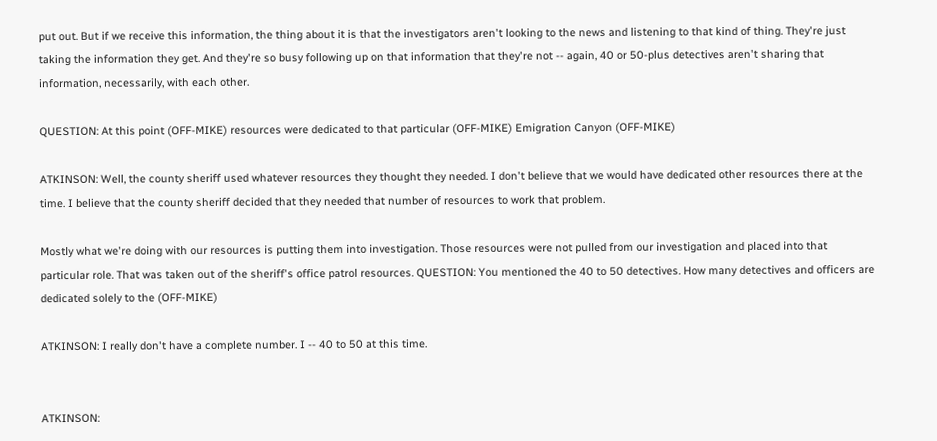put out. But if we receive this information, the thing about it is that the investigators aren't looking to the news and listening to that kind of thing. They're just taking the information they get. And they're so busy following up on that information that they're not -- again, 40 or 50-plus detectives aren't sharing that information, necessarily, with each other.

QUESTION: At this point (OFF-MIKE) resources were dedicated to that particular (OFF-MIKE) Emigration Canyon (OFF-MIKE)

ATKINSON: Well, the county sheriff used whatever resources they thought they needed. I don't believe that we would have dedicated other resources there at the time. I believe that the county sheriff decided that they needed that number of resources to work that problem.

Mostly what we're doing with our resources is putting them into investigation. Those resources were not pulled from our investigation and placed into that particular role. That was taken out of the sheriff's office patrol resources. QUESTION: You mentioned the 40 to 50 detectives. How many detectives and officers are dedicated solely to the (OFF-MIKE)

ATKINSON: I really don't have a complete number. I -- 40 to 50 at this time.


ATKINSON: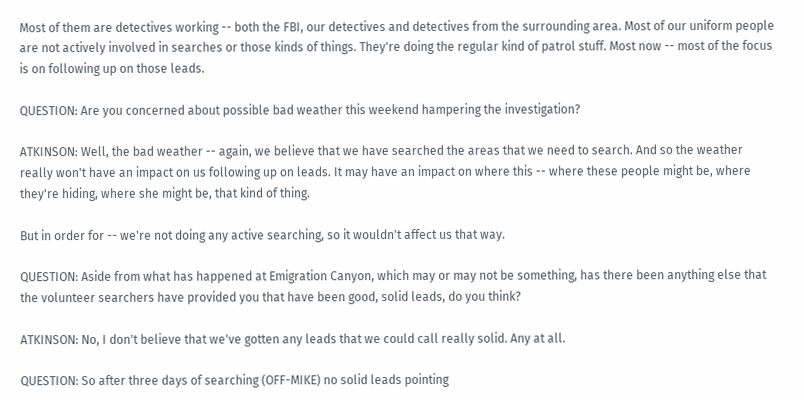Most of them are detectives working -- both the FBI, our detectives and detectives from the surrounding area. Most of our uniform people are not actively involved in searches or those kinds of things. They're doing the regular kind of patrol stuff. Most now -- most of the focus is on following up on those leads.

QUESTION: Are you concerned about possible bad weather this weekend hampering the investigation?

ATKINSON: Well, the bad weather -- again, we believe that we have searched the areas that we need to search. And so the weather really won't have an impact on us following up on leads. It may have an impact on where this -- where these people might be, where they're hiding, where she might be, that kind of thing.

But in order for -- we're not doing any active searching, so it wouldn't affect us that way.

QUESTION: Aside from what has happened at Emigration Canyon, which may or may not be something, has there been anything else that the volunteer searchers have provided you that have been good, solid leads, do you think?

ATKINSON: No, I don't believe that we've gotten any leads that we could call really solid. Any at all.

QUESTION: So after three days of searching (OFF-MIKE) no solid leads pointing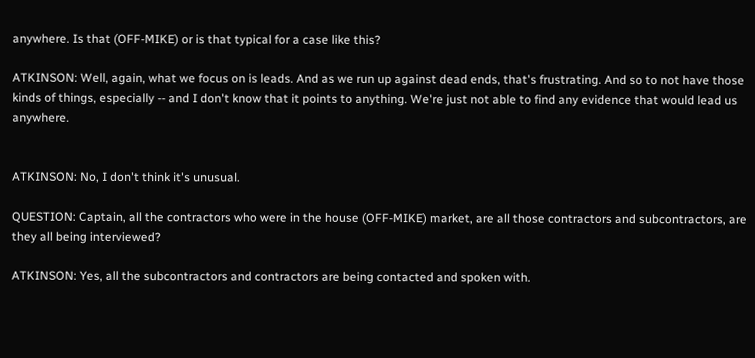anywhere. Is that (OFF-MIKE) or is that typical for a case like this?

ATKINSON: Well, again, what we focus on is leads. And as we run up against dead ends, that's frustrating. And so to not have those kinds of things, especially -- and I don't know that it points to anything. We're just not able to find any evidence that would lead us anywhere.


ATKINSON: No, I don't think it's unusual.

QUESTION: Captain, all the contractors who were in the house (OFF-MIKE) market, are all those contractors and subcontractors, are they all being interviewed?

ATKINSON: Yes, all the subcontractors and contractors are being contacted and spoken with.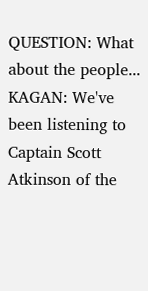QUESTION: What about the people... KAGAN: We've been listening to Captain Scott Atkinson of the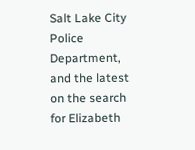Salt Lake City Police Department, and the latest on the search for Elizabeth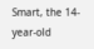Smart, the 14-year-old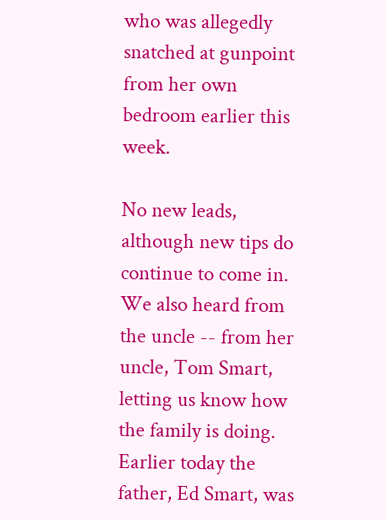who was allegedly snatched at gunpoint from her own bedroom earlier this week.

No new leads, although new tips do continue to come in. We also heard from the uncle -- from her uncle, Tom Smart, letting us know how the family is doing. Earlier today the father, Ed Smart, was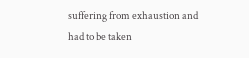suffering from exhaustion and had to be taken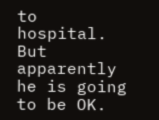to hospital. But apparently he is going to be OK.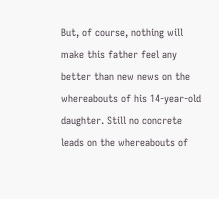But, of course, nothing will make this father feel any better than new news on the whereabouts of his 14-year-old daughter. Still no concrete leads on the whereabouts of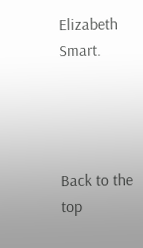Elizabeth Smart.




Back to the top